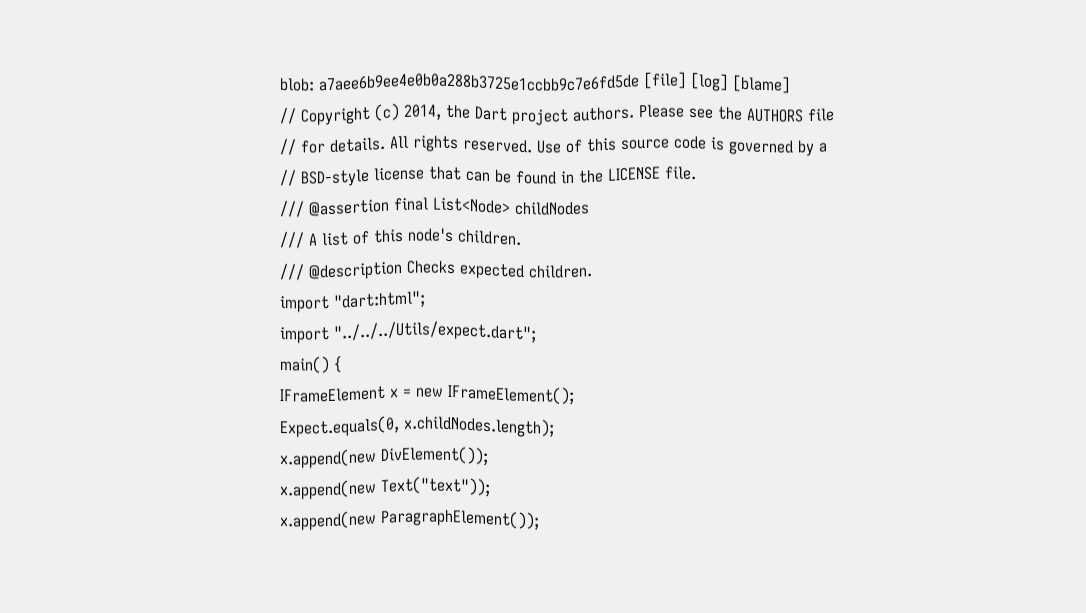blob: a7aee6b9ee4e0b0a288b3725e1ccbb9c7e6fd5de [file] [log] [blame]
// Copyright (c) 2014, the Dart project authors. Please see the AUTHORS file
// for details. All rights reserved. Use of this source code is governed by a
// BSD-style license that can be found in the LICENSE file.
/// @assertion final List<Node> childNodes
/// A list of this node's children.
/// @description Checks expected children.
import "dart:html";
import "../../../Utils/expect.dart";
main() {
IFrameElement x = new IFrameElement();
Expect.equals(0, x.childNodes.length);
x.append(new DivElement());
x.append(new Text("text"));
x.append(new ParagraphElement());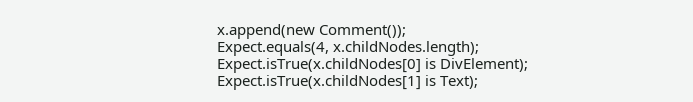x.append(new Comment());
Expect.equals(4, x.childNodes.length);
Expect.isTrue(x.childNodes[0] is DivElement);
Expect.isTrue(x.childNodes[1] is Text);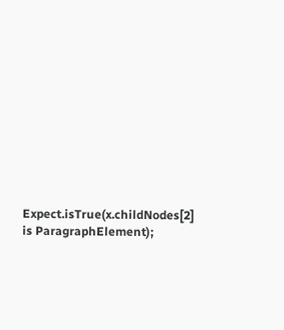Expect.isTrue(x.childNodes[2] is ParagraphElement);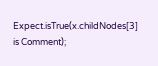Expect.isTrue(x.childNodes[3] is Comment);